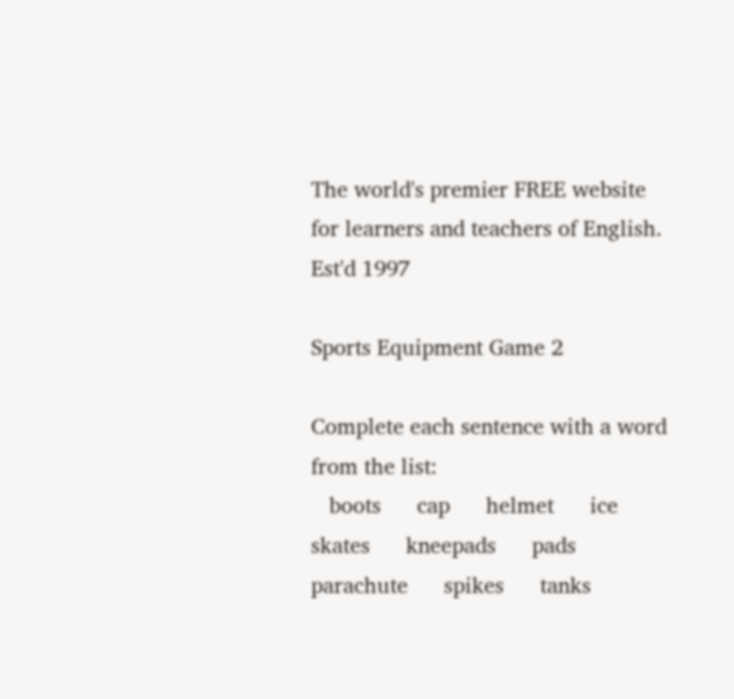The world's premier FREE website for learners and teachers of English. Est'd 1997

Sports Equipment Game 2

Complete each sentence with a word from the list:
   boots      cap      helmet      ice skates      kneepads      pads      parachute      spikes      tanks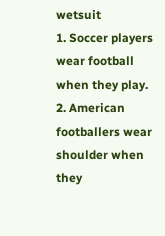wetsuit
1. Soccer players wear football when they play.
2. American footballers wear shoulder when they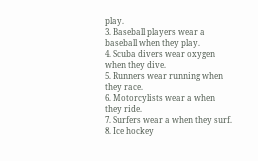play.
3. Baseball players wear a baseball when they play.
4. Scuba divers wear oxygen when they dive.
5. Runners wear running when they race.
6. Motorcylists wear a when they ride.
7. Surfers wear a when they surf.
8. Ice hockey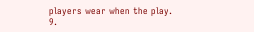players wear when the play.
9.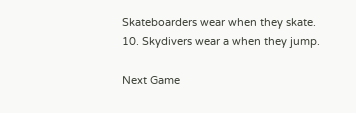Skateboarders wear when they skate.
10. Skydivers wear a when they jump.

Next Game